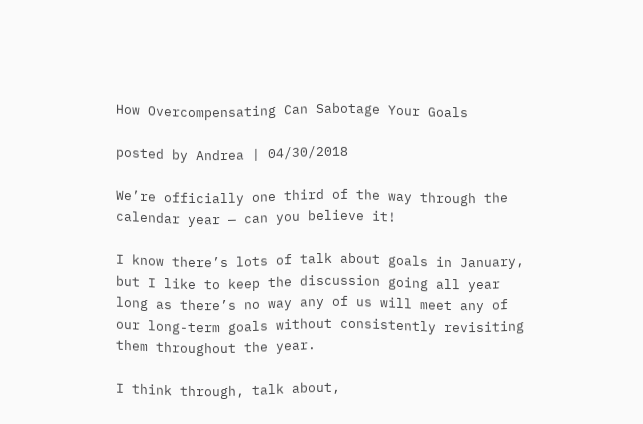How Overcompensating Can Sabotage Your Goals

posted by Andrea | 04/30/2018

We’re officially one third of the way through the calendar year — can you believe it!

I know there’s lots of talk about goals in January, but I like to keep the discussion going all year long as there’s no way any of us will meet any of our long-term goals without consistently revisiting them throughout the year.

I think through, talk about,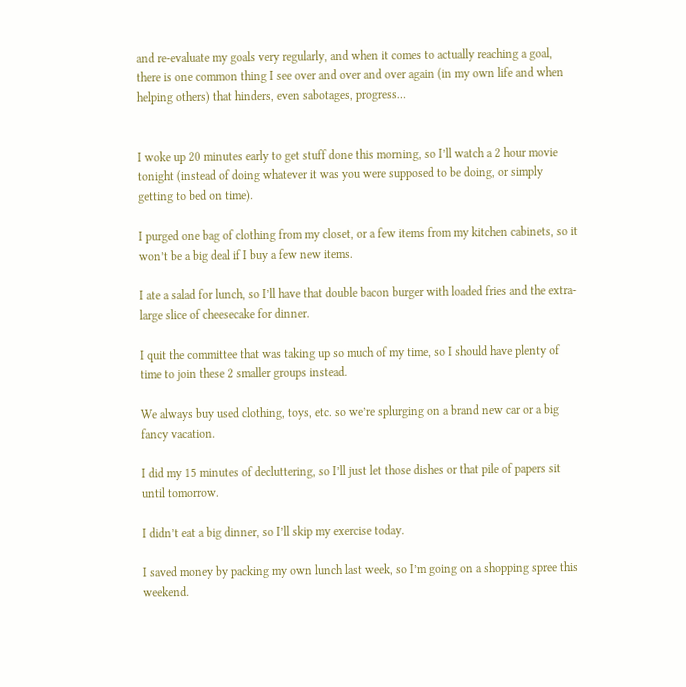and re-evaluate my goals very regularly, and when it comes to actually reaching a goal, there is one common thing I see over and over and over again (in my own life and when helping others) that hinders, even sabotages, progress…


I woke up 20 minutes early to get stuff done this morning, so I’ll watch a 2 hour movie tonight (instead of doing whatever it was you were supposed to be doing, or simply getting to bed on time).

I purged one bag of clothing from my closet, or a few items from my kitchen cabinets, so it won’t be a big deal if I buy a few new items.

I ate a salad for lunch, so I’ll have that double bacon burger with loaded fries and the extra-large slice of cheesecake for dinner.

I quit the committee that was taking up so much of my time, so I should have plenty of time to join these 2 smaller groups instead.

We always buy used clothing, toys, etc. so we’re splurging on a brand new car or a big fancy vacation.

I did my 15 minutes of decluttering, so I’ll just let those dishes or that pile of papers sit until tomorrow.

I didn’t eat a big dinner, so I’ll skip my exercise today.

I saved money by packing my own lunch last week, so I’m going on a shopping spree this weekend.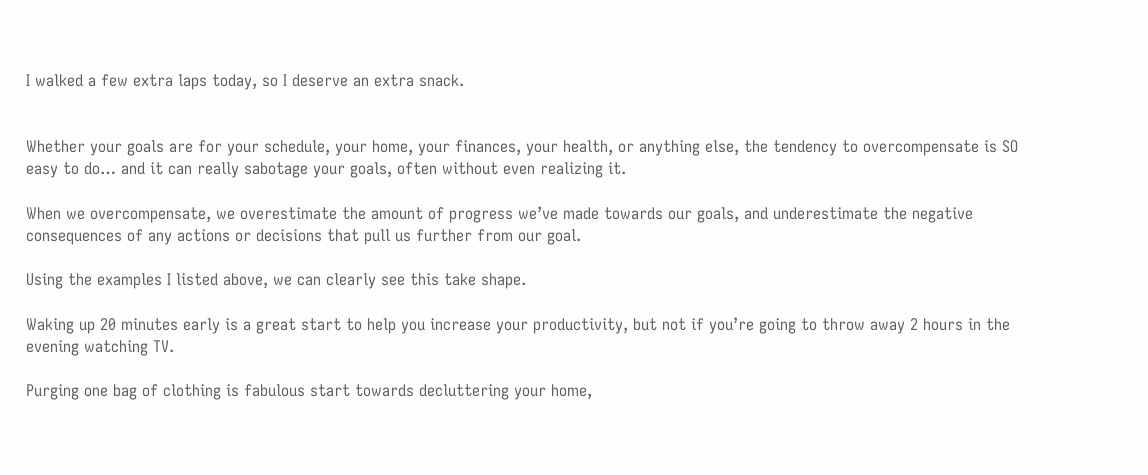I walked a few extra laps today, so I deserve an extra snack.


Whether your goals are for your schedule, your home, your finances, your health, or anything else, the tendency to overcompensate is SO easy to do… and it can really sabotage your goals, often without even realizing it.

When we overcompensate, we overestimate the amount of progress we’ve made towards our goals, and underestimate the negative consequences of any actions or decisions that pull us further from our goal.

Using the examples I listed above, we can clearly see this take shape.

Waking up 20 minutes early is a great start to help you increase your productivity, but not if you’re going to throw away 2 hours in the evening watching TV.

Purging one bag of clothing is fabulous start towards decluttering your home,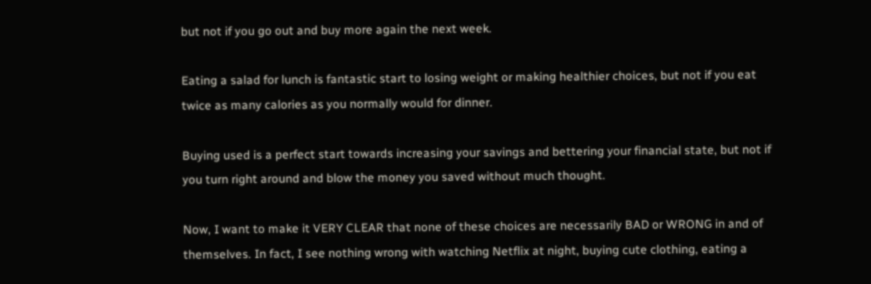but not if you go out and buy more again the next week.

Eating a salad for lunch is fantastic start to losing weight or making healthier choices, but not if you eat twice as many calories as you normally would for dinner.

Buying used is a perfect start towards increasing your savings and bettering your financial state, but not if you turn right around and blow the money you saved without much thought.

Now, I want to make it VERY CLEAR that none of these choices are necessarily BAD or WRONG in and of themselves. In fact, I see nothing wrong with watching Netflix at night, buying cute clothing, eating a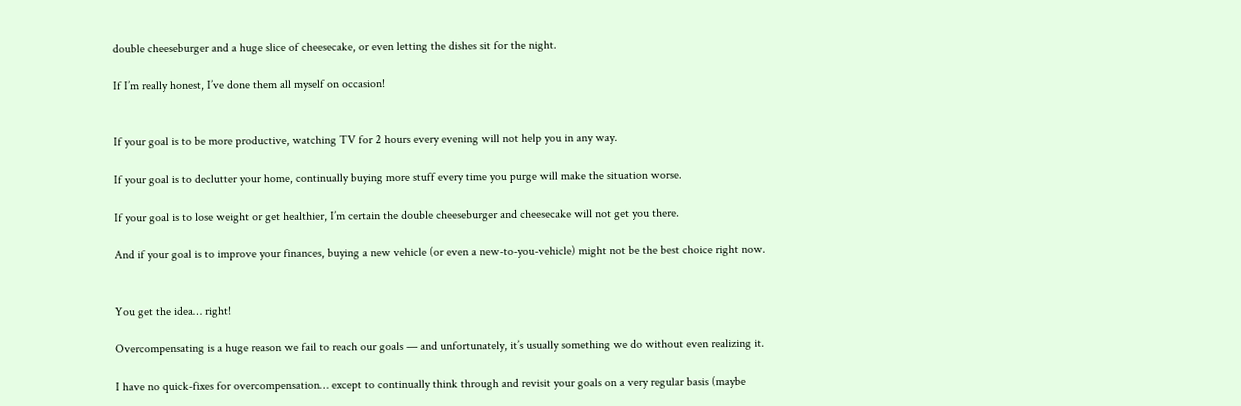double cheeseburger and a huge slice of cheesecake, or even letting the dishes sit for the night.

If I’m really honest, I’ve done them all myself on occasion!


If your goal is to be more productive, watching TV for 2 hours every evening will not help you in any way.

If your goal is to declutter your home, continually buying more stuff every time you purge will make the situation worse.

If your goal is to lose weight or get healthier, I’m certain the double cheeseburger and cheesecake will not get you there.

And if your goal is to improve your finances, buying a new vehicle (or even a new-to-you-vehicle) might not be the best choice right now.


You get the idea… right!

Overcompensating is a huge reason we fail to reach our goals — and unfortunately, it’s usually something we do without even realizing it.

I have no quick-fixes for overcompensation… except to continually think through and revisit your goals on a very regular basis (maybe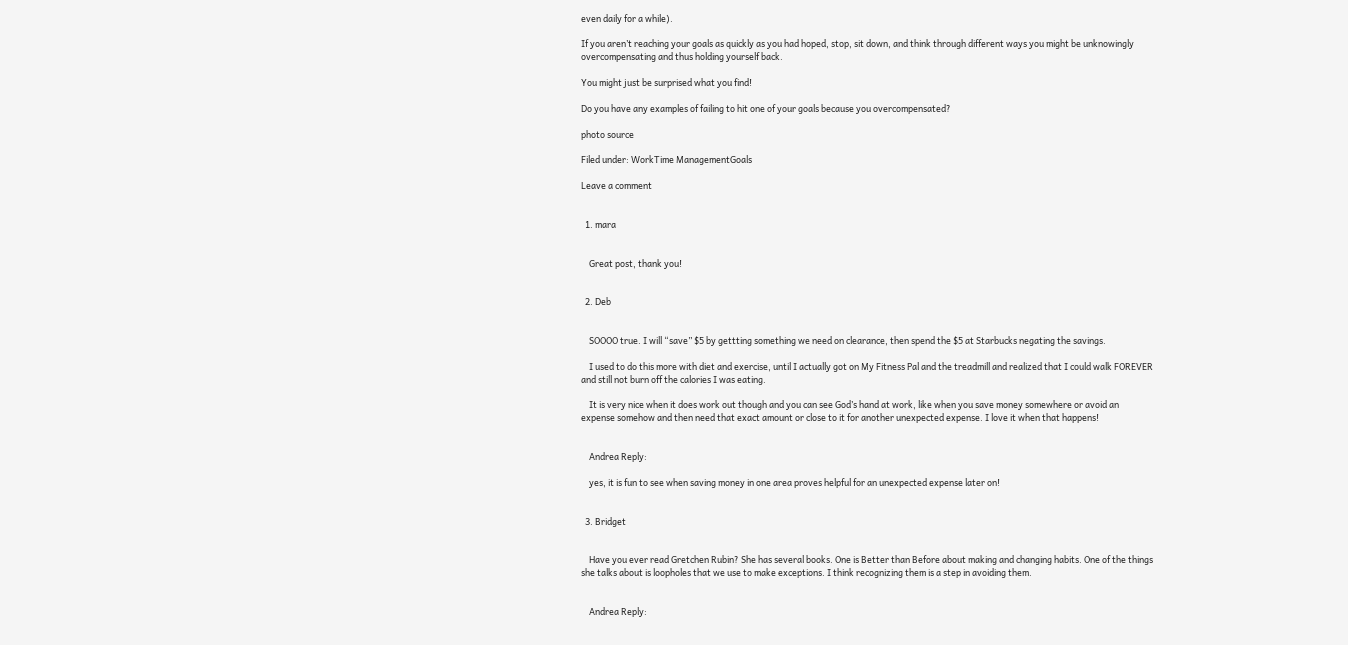even daily for a while).

If you aren’t reaching your goals as quickly as you had hoped, stop, sit down, and think through different ways you might be unknowingly overcompensating and thus holding yourself back.

You might just be surprised what you find!

Do you have any examples of failing to hit one of your goals because you overcompensated?

photo source

Filed under: WorkTime ManagementGoals

Leave a comment


  1. mara


    Great post, thank you!


  2. Deb


    SOOOO true. I will “save” $5 by gettting something we need on clearance, then spend the $5 at Starbucks negating the savings.

    I used to do this more with diet and exercise, until I actually got on My Fitness Pal and the treadmill and realized that I could walk FOREVER and still not burn off the calories I was eating.

    It is very nice when it does work out though and you can see God’s hand at work, like when you save money somewhere or avoid an expense somehow and then need that exact amount or close to it for another unexpected expense. I love it when that happens!


    Andrea Reply:

    yes, it is fun to see when saving money in one area proves helpful for an unexpected expense later on!


  3. Bridget


    Have you ever read Gretchen Rubin? She has several books. One is Better than Before about making and changing habits. One of the things she talks about is loopholes that we use to make exceptions. I think recognizing them is a step in avoiding them.


    Andrea Reply: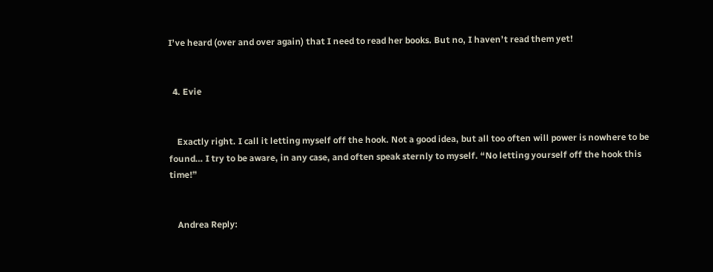I’ve heard (over and over again) that I need to read her books. But no, I haven’t read them yet!


  4. Evie


    Exactly right. I call it letting myself off the hook. Not a good idea, but all too often will power is nowhere to be found… I try to be aware, in any case, and often speak sternly to myself. “No letting yourself off the hook this time!”


    Andrea Reply: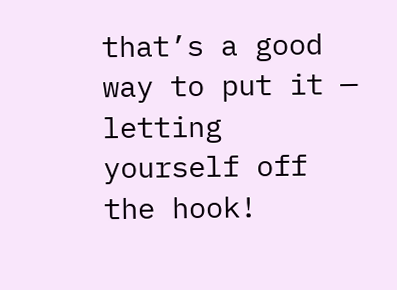that’s a good way to put it — letting yourself off the hook!